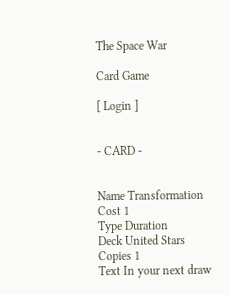The Space War

Card Game

[ Login ]


- CARD -


Name Transformation
Cost 1
Type Duration
Deck United Stars
Copies 1
Text In your next draw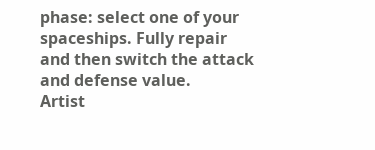phase: select one of your spaceships. Fully repair and then switch the attack and defense value.
Artist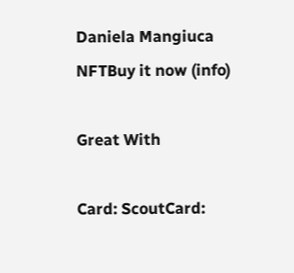Daniela Mangiuca
NFTBuy it now (info)

Great With

Card: ScoutCard: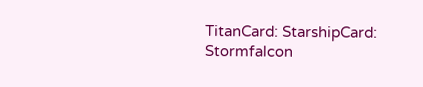TitanCard: StarshipCard: Stormfalcon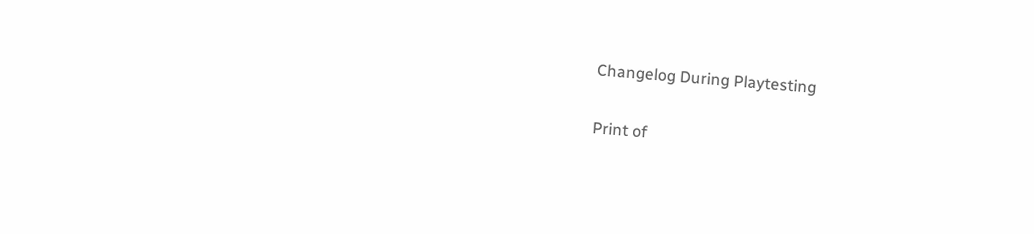Changelog During Playtesting

Print of